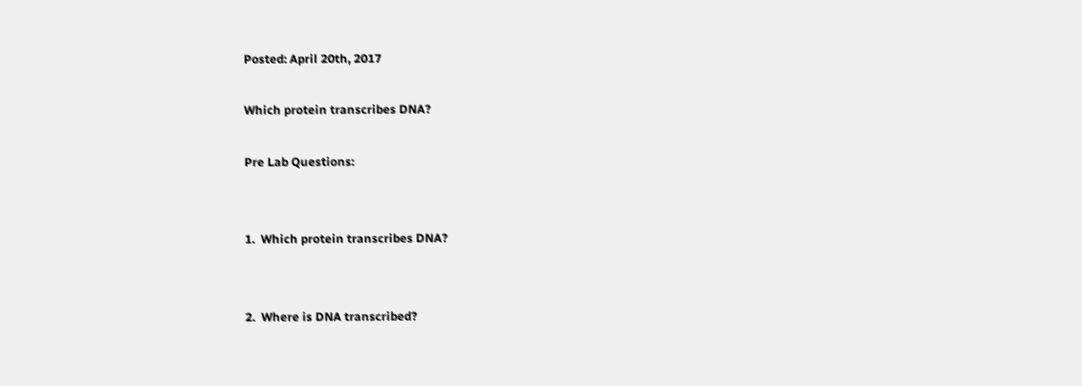Posted: April 20th, 2017

Which protein transcribes DNA?

Pre Lab Questions:


1.  Which protein transcribes DNA?


2.  Where is DNA transcribed?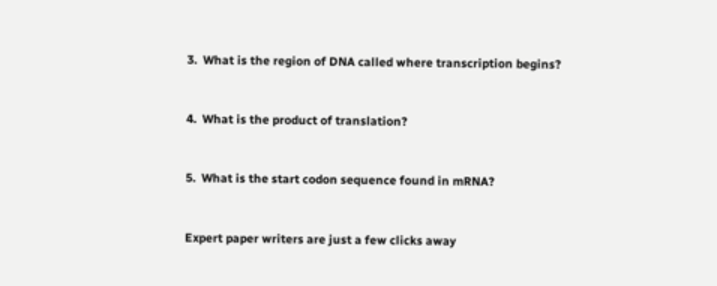3.  What is the region of DNA called where transcription begins?


4.  What is the product of translation?


5.  What is the start codon sequence found in mRNA?


Expert paper writers are just a few clicks away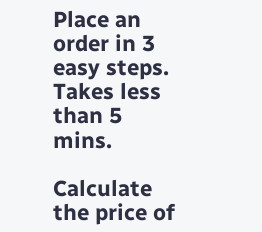Place an order in 3 easy steps. Takes less than 5 mins.

Calculate the price of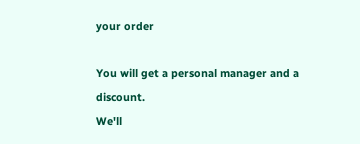your order

You will get a personal manager and a discount.
We'll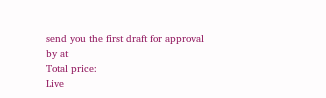send you the first draft for approval by at
Total price:
Live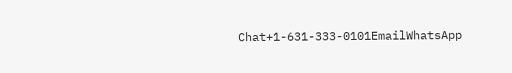Chat+1-631-333-0101EmailWhatsApp